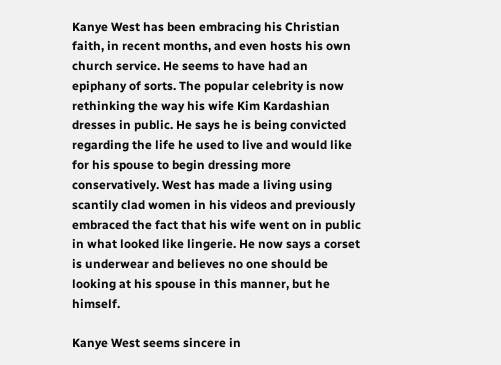Kanye West has been embracing his Christian faith, in recent months, and even hosts his own church service. He seems to have had an epiphany of sorts. The popular celebrity is now rethinking the way his wife Kim Kardashian dresses in public. He says he is being convicted regarding the life he used to live and would like for his spouse to begin dressing more conservatively. West has made a living using scantily clad women in his videos and previously embraced the fact that his wife went on in public in what looked like lingerie. He now says a corset is underwear and believes no one should be looking at his spouse in this manner, but he himself.

Kanye West seems sincere in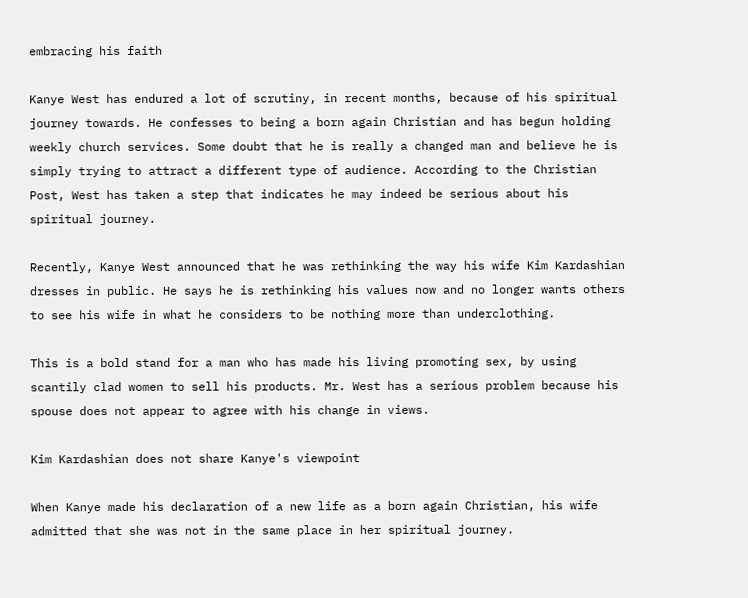embracing his faith

Kanye West has endured a lot of scrutiny, in recent months, because of his spiritual journey towards. He confesses to being a born again Christian and has begun holding weekly church services. Some doubt that he is really a changed man and believe he is simply trying to attract a different type of audience. According to the Christian Post, West has taken a step that indicates he may indeed be serious about his spiritual journey.

Recently, Kanye West announced that he was rethinking the way his wife Kim Kardashian dresses in public. He says he is rethinking his values now and no longer wants others to see his wife in what he considers to be nothing more than underclothing.

This is a bold stand for a man who has made his living promoting sex, by using scantily clad women to sell his products. Mr. West has a serious problem because his spouse does not appear to agree with his change in views.

Kim Kardashian does not share Kanye's viewpoint

When Kanye made his declaration of a new life as a born again Christian, his wife admitted that she was not in the same place in her spiritual journey.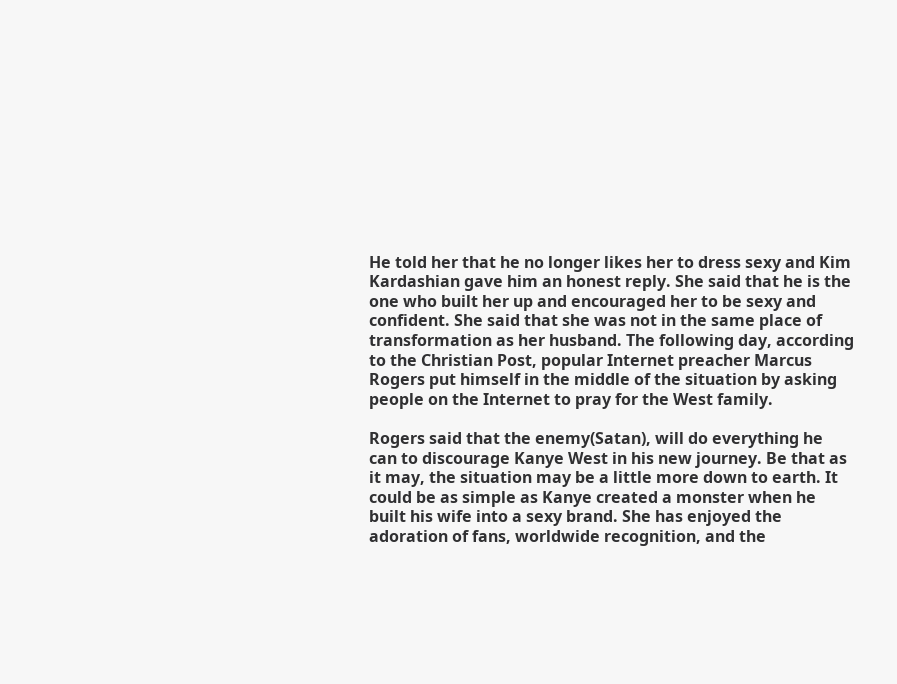He told her that he no longer likes her to dress sexy and Kim Kardashian gave him an honest reply. She said that he is the one who built her up and encouraged her to be sexy and confident. She said that she was not in the same place of transformation as her husband. The following day, according to the Christian Post, popular Internet preacher Marcus Rogers put himself in the middle of the situation by asking people on the Internet to pray for the West family.

Rogers said that the enemy(Satan), will do everything he can to discourage Kanye West in his new journey. Be that as it may, the situation may be a little more down to earth. It could be as simple as Kanye created a monster when he built his wife into a sexy brand. She has enjoyed the adoration of fans, worldwide recognition, and the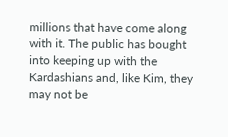millions that have come along with it. The public has bought into keeping up with the Kardashians and, like Kim, they may not be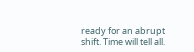ready for an abrupt shift. Time will tell all.